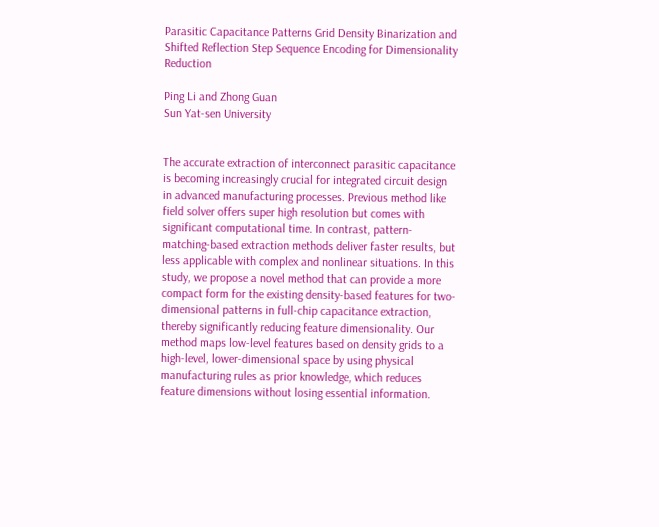Parasitic Capacitance Patterns Grid Density Binarization and Shifted Reflection Step Sequence Encoding for Dimensionality Reduction

Ping Li and Zhong Guan
Sun Yat-sen University


The accurate extraction of interconnect parasitic capacitance is becoming increasingly crucial for integrated circuit design in advanced manufacturing processes. Previous method like field solver offers super high resolution but comes with significant computational time. In contrast, pattern-matching-based extraction methods deliver faster results, but less applicable with complex and nonlinear situations. In this study, we propose a novel method that can provide a more compact form for the existing density-based features for two-dimensional patterns in full-chip capacitance extraction, thereby significantly reducing feature dimensionality. Our method maps low-level features based on density grids to a high-level, lower-dimensional space by using physical manufacturing rules as prior knowledge, which reduces feature dimensions without losing essential information.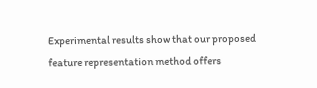Experimental results show that our proposed feature representation method offers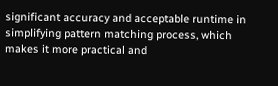significant accuracy and acceptable runtime in simplifying pattern matching process, which makes it more practical and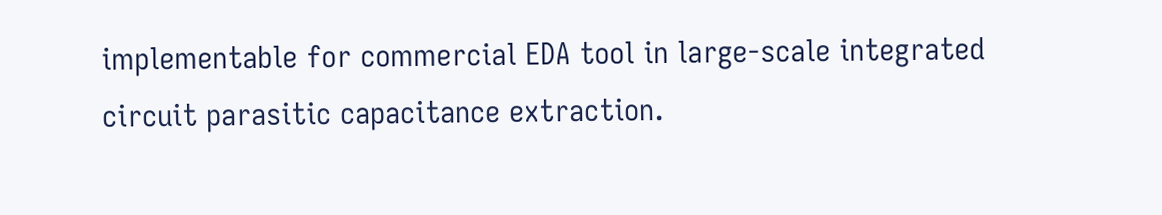implementable for commercial EDA tool in large-scale integrated circuit parasitic capacitance extraction.